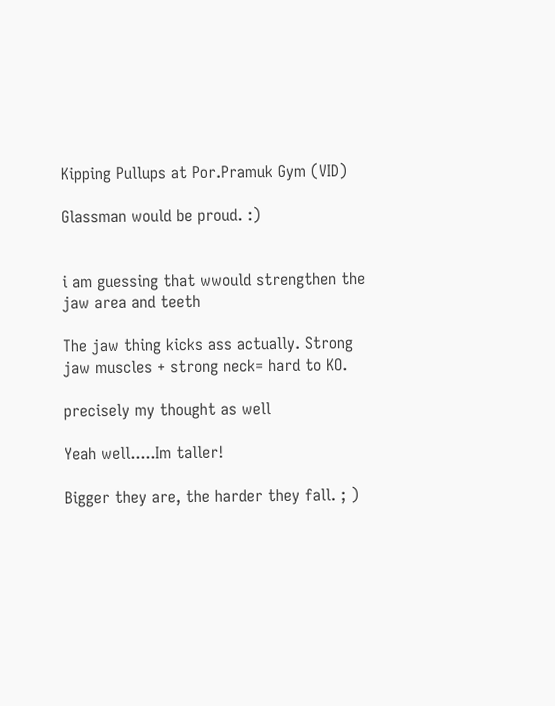Kipping Pullups at Por.Pramuk Gym (VID)

Glassman would be proud. :)


i am guessing that wwould strengthen the jaw area and teeth

The jaw thing kicks ass actually. Strong jaw muscles + strong neck= hard to KO.

precisely my thought as well

Yeah well.....Im taller!

Bigger they are, the harder they fall. ; )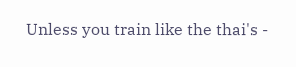Unless you train like the thai's -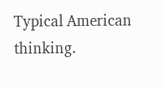Typical American thinking.